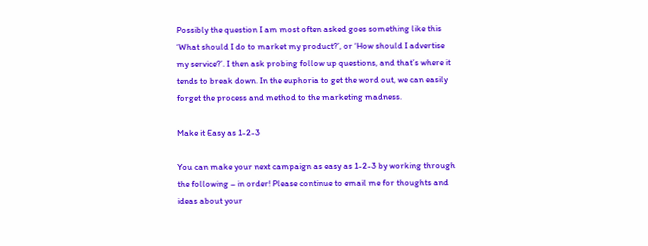Possibly the question I am most often asked goes something like this ‘What should I do to market my product?’, or ‘How should I advertise my service?’. I then ask probing follow up questions, and that’s where it tends to break down. In the euphoria to get the word out, we can easily forget the process and method to the marketing madness.

Make it Easy as 1-2-3

You can make your next campaign as easy as 1-2-3 by working through the following – in order! Please continue to email me for thoughts and ideas about your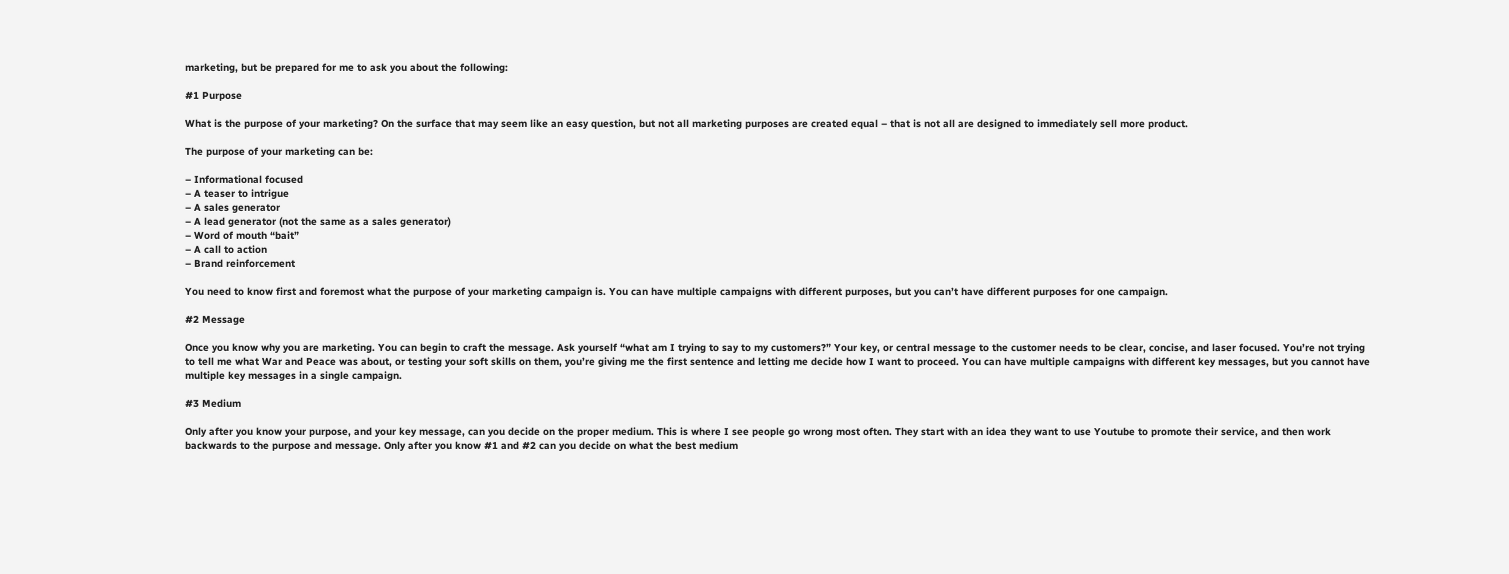marketing, but be prepared for me to ask you about the following:

#1 Purpose

What is the purpose of your marketing? On the surface that may seem like an easy question, but not all marketing purposes are created equal – that is not all are designed to immediately sell more product.

The purpose of your marketing can be:

– Informational focused
– A teaser to intrigue
– A sales generator
– A lead generator (not the same as a sales generator)
– Word of mouth “bait”
– A call to action
– Brand reinforcement

You need to know first and foremost what the purpose of your marketing campaign is. You can have multiple campaigns with different purposes, but you can’t have different purposes for one campaign.

#2 Message

Once you know why you are marketing. You can begin to craft the message. Ask yourself “what am I trying to say to my customers?” Your key, or central message to the customer needs to be clear, concise, and laser focused. You’re not trying to tell me what War and Peace was about, or testing your soft skills on them, you’re giving me the first sentence and letting me decide how I want to proceed. You can have multiple campaigns with different key messages, but you cannot have multiple key messages in a single campaign.

#3 Medium

Only after you know your purpose, and your key message, can you decide on the proper medium. This is where I see people go wrong most often. They start with an idea they want to use Youtube to promote their service, and then work backwards to the purpose and message. Only after you know #1 and #2 can you decide on what the best medium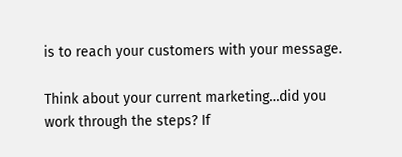is to reach your customers with your message.

Think about your current marketing…did you work through the steps? If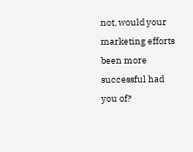not, would your marketing efforts been more successful had you of?